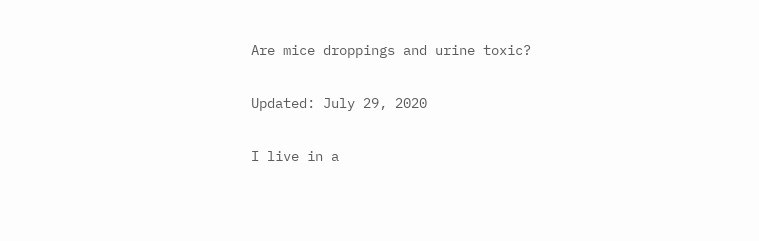Are mice droppings and urine toxic?

Updated: July 29, 2020

I live in a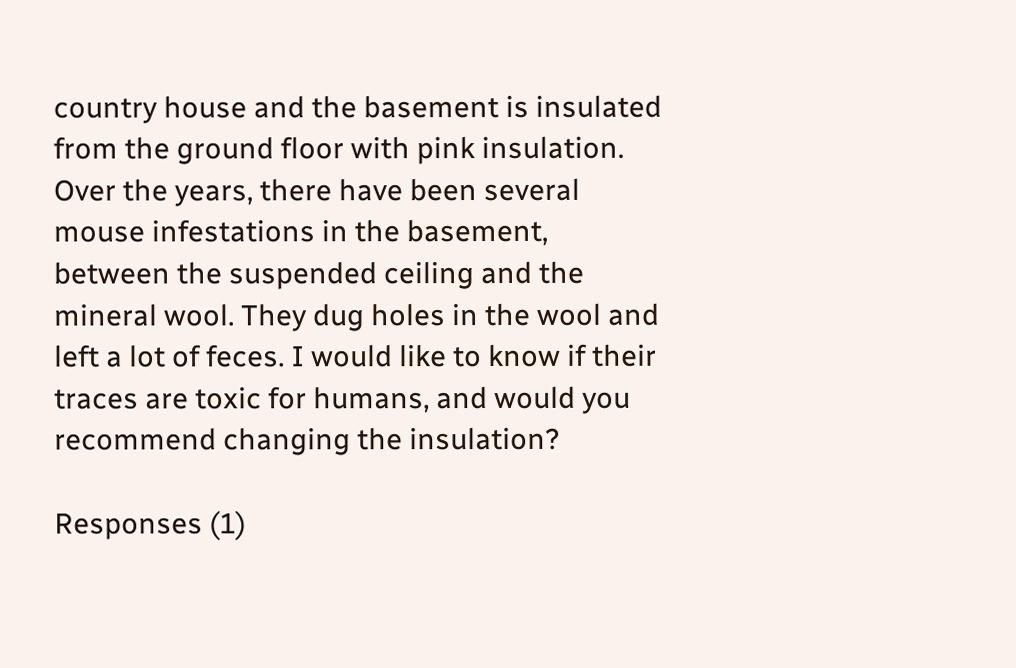country house and the basement is insulated from the ground floor with pink insulation. Over the years, there have been several mouse infestations in the basement, between the suspended ceiling and the mineral wool. They dug holes in the wool and left a lot of feces. I would like to know if their traces are toxic for humans, and would you recommend changing the insulation?

Responses (1)